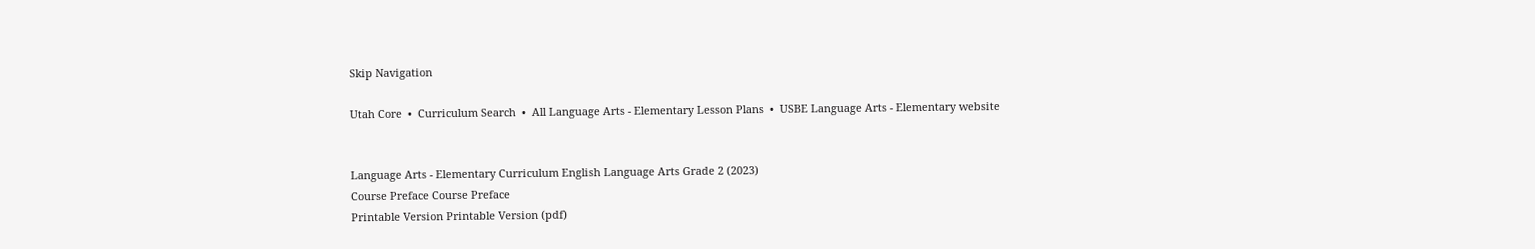Skip Navigation

Utah Core  •  Curriculum Search  •  All Language Arts - Elementary Lesson Plans  •  USBE Language Arts - Elementary website


Language Arts - Elementary Curriculum English Language Arts Grade 2 (2023)
Course Preface Course Preface
Printable Version Printable Version (pdf)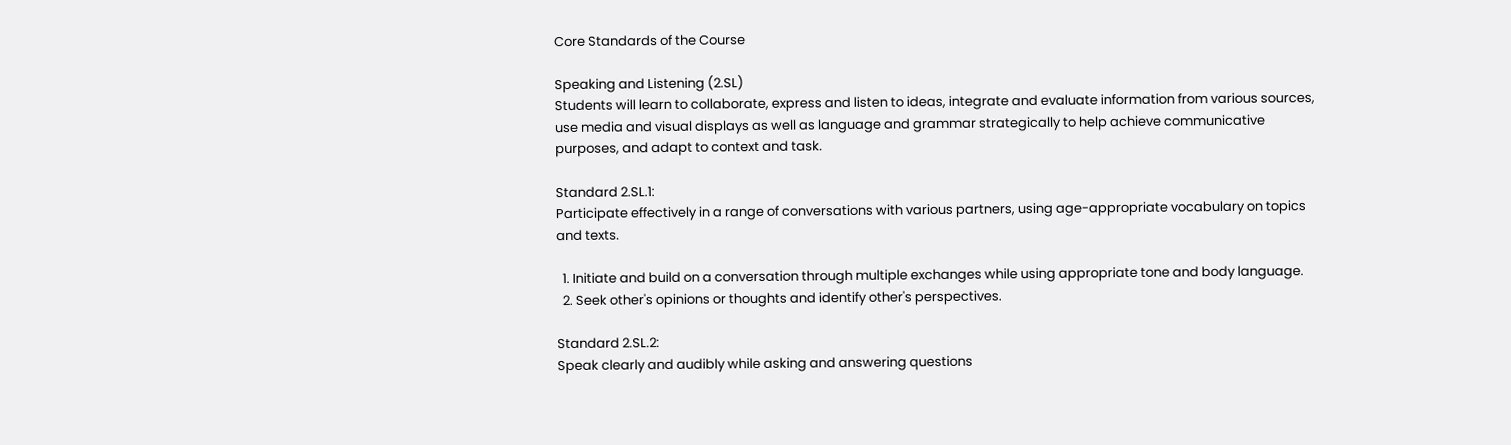Core Standards of the Course

Speaking and Listening (2.SL)
Students will learn to collaborate, express and listen to ideas, integrate and evaluate information from various sources, use media and visual displays as well as language and grammar strategically to help achieve communicative purposes, and adapt to context and task.

Standard 2.SL.1:
Participate effectively in a range of conversations with various partners, using age-appropriate vocabulary on topics and texts.

  1. Initiate and build on a conversation through multiple exchanges while using appropriate tone and body language.
  2. Seek other's opinions or thoughts and identify other's perspectives.

Standard 2.SL.2:
Speak clearly and audibly while asking and answering questions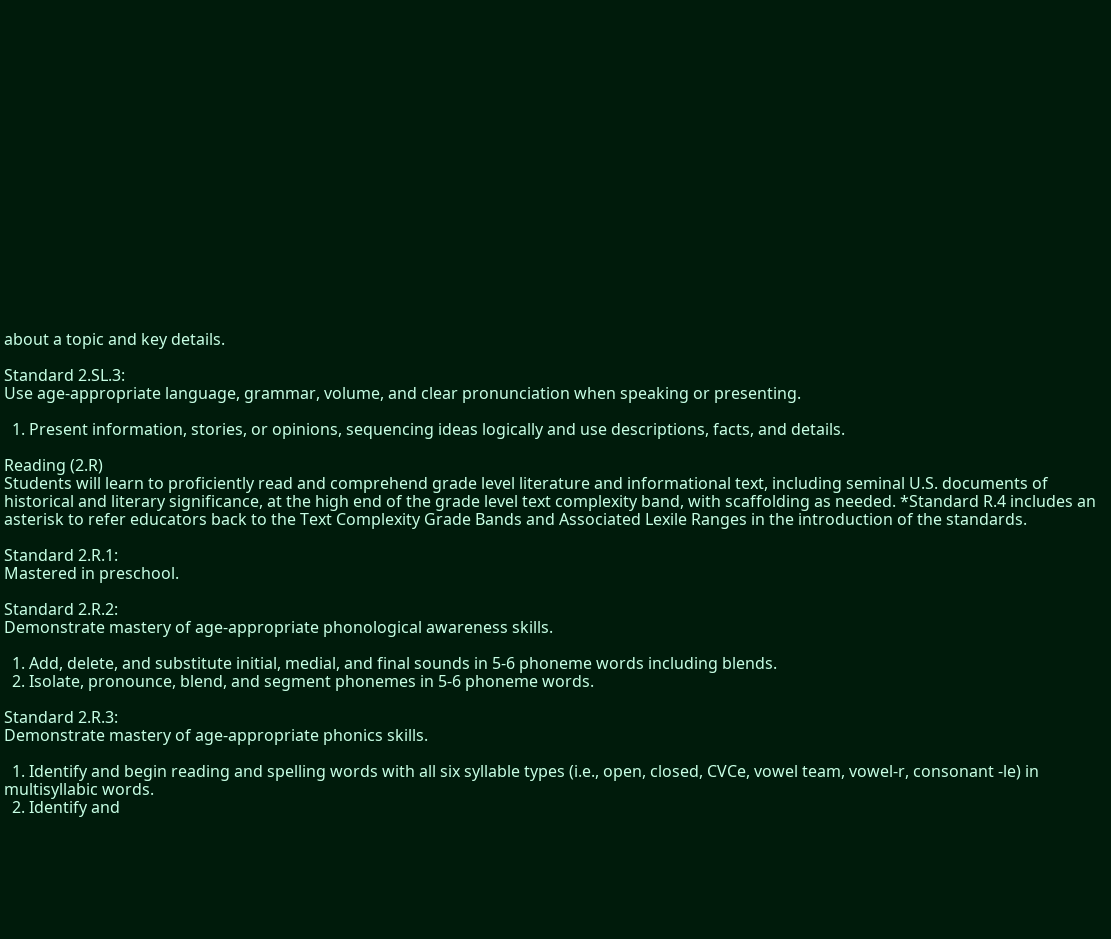about a topic and key details.

Standard 2.SL.3:
Use age-appropriate language, grammar, volume, and clear pronunciation when speaking or presenting.

  1. Present information, stories, or opinions, sequencing ideas logically and use descriptions, facts, and details.

Reading (2.R)
Students will learn to proficiently read and comprehend grade level literature and informational text, including seminal U.S. documents of historical and literary significance, at the high end of the grade level text complexity band, with scaffolding as needed. *Standard R.4 includes an asterisk to refer educators back to the Text Complexity Grade Bands and Associated Lexile Ranges in the introduction of the standards.

Standard 2.R.1:
Mastered in preschool.

Standard 2.R.2:
Demonstrate mastery of age-appropriate phonological awareness skills.

  1. Add, delete, and substitute initial, medial, and final sounds in 5-6 phoneme words including blends.
  2. Isolate, pronounce, blend, and segment phonemes in 5-6 phoneme words.

Standard 2.R.3:
Demonstrate mastery of age-appropriate phonics skills.

  1. Identify and begin reading and spelling words with all six syllable types (i.e., open, closed, CVCe, vowel team, vowel-r, consonant -le) in multisyllabic words.
  2. Identify and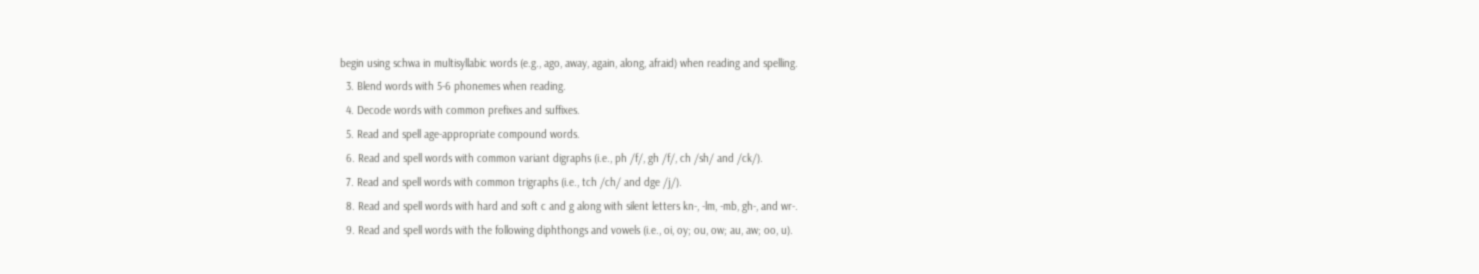begin using schwa in multisyllabic words (e.g., ago, away, again, along, afraid) when reading and spelling.
  3. Blend words with 5-6 phonemes when reading.
  4. Decode words with common prefixes and suffixes.
  5. Read and spell age-appropriate compound words.
  6. Read and spell words with common variant digraphs (i.e., ph /f/, gh /f/, ch /sh/ and /ck/).
  7. Read and spell words with common trigraphs (i.e., tch /ch/ and dge /j/).
  8. Read and spell words with hard and soft c and g along with silent letters kn-, -lm, -mb, gh-, and wr-.
  9. Read and spell words with the following diphthongs and vowels (i.e., oi, oy; ou, ow; au, aw; oo, u).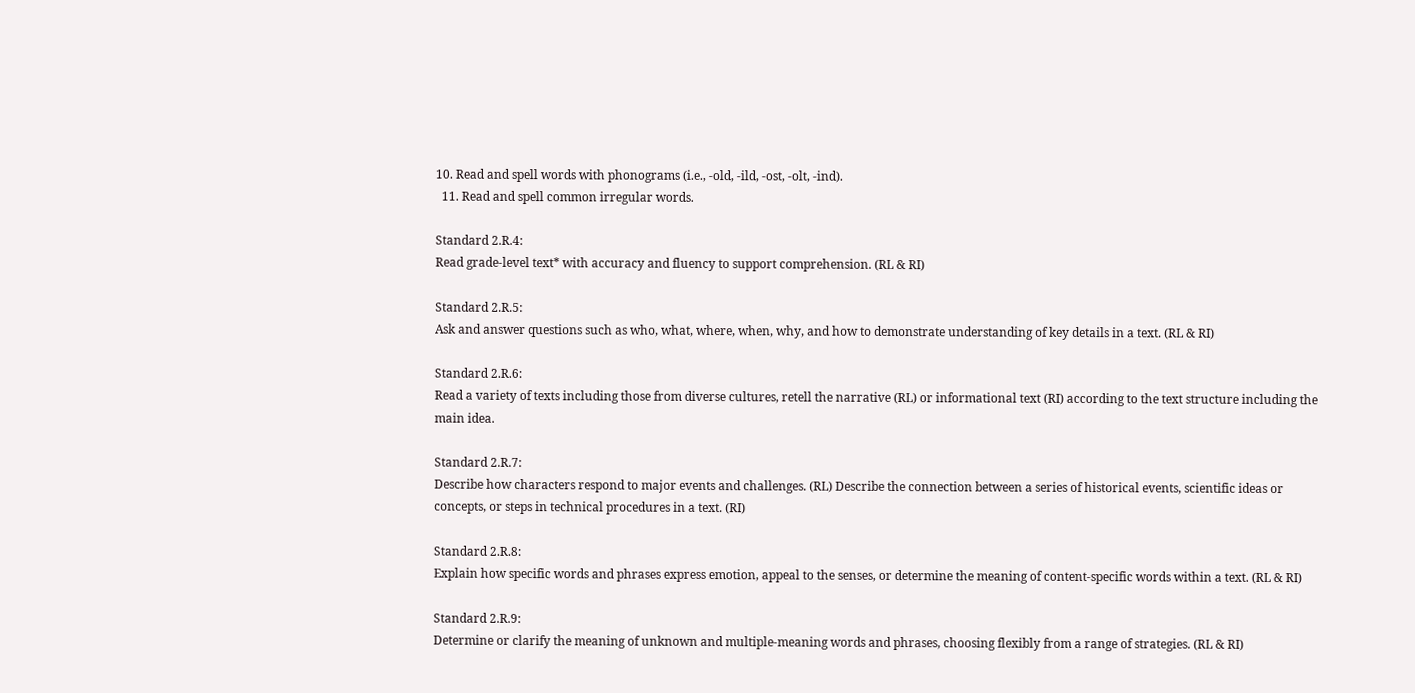10. Read and spell words with phonograms (i.e., -old, -ild, -ost, -olt, -ind).
  11. Read and spell common irregular words.

Standard 2.R.4:
Read grade-level text* with accuracy and fluency to support comprehension. (RL & RI)

Standard 2.R.5:
Ask and answer questions such as who, what, where, when, why, and how to demonstrate understanding of key details in a text. (RL & RI)

Standard 2.R.6:
Read a variety of texts including those from diverse cultures, retell the narrative (RL) or informational text (RI) according to the text structure including the main idea.

Standard 2.R.7:
Describe how characters respond to major events and challenges. (RL) Describe the connection between a series of historical events, scientific ideas or concepts, or steps in technical procedures in a text. (RI)

Standard 2.R.8:
Explain how specific words and phrases express emotion, appeal to the senses, or determine the meaning of content-specific words within a text. (RL & RI)

Standard 2.R.9:
Determine or clarify the meaning of unknown and multiple-meaning words and phrases, choosing flexibly from a range of strategies. (RL & RI)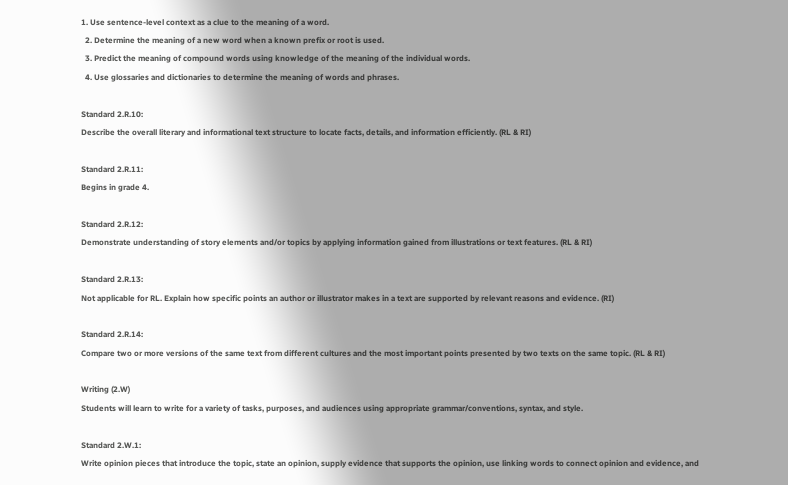1. Use sentence-level context as a clue to the meaning of a word.
  2. Determine the meaning of a new word when a known prefix or root is used.
  3. Predict the meaning of compound words using knowledge of the meaning of the individual words.
  4. Use glossaries and dictionaries to determine the meaning of words and phrases.

Standard 2.R.10:
Describe the overall literary and informational text structure to locate facts, details, and information efficiently. (RL & RI)

Standard 2.R.11:
Begins in grade 4.

Standard 2.R.12:
Demonstrate understanding of story elements and/or topics by applying information gained from illustrations or text features. (RL & RI)

Standard 2.R.13:
Not applicable for RL. Explain how specific points an author or illustrator makes in a text are supported by relevant reasons and evidence. (RI)

Standard 2.R.14:
Compare two or more versions of the same text from different cultures and the most important points presented by two texts on the same topic. (RL & RI)

Writing (2.W)
Students will learn to write for a variety of tasks, purposes, and audiences using appropriate grammar/conventions, syntax, and style.

Standard 2.W.1:
Write opinion pieces that introduce the topic, state an opinion, supply evidence that supports the opinion, use linking words to connect opinion and evidence, and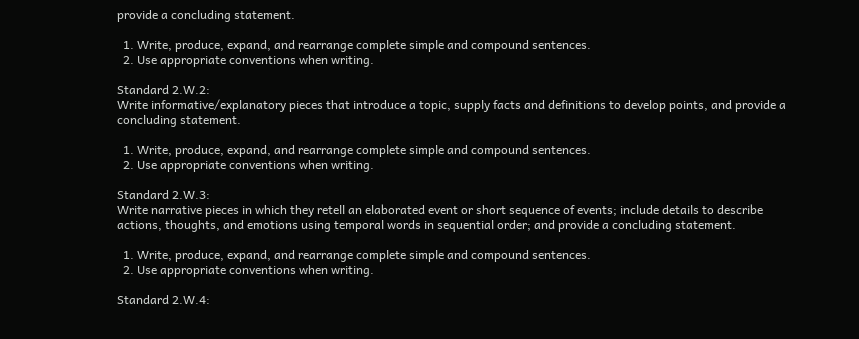provide a concluding statement.

  1. Write, produce, expand, and rearrange complete simple and compound sentences.
  2. Use appropriate conventions when writing.

Standard 2.W.2:
Write informative/explanatory pieces that introduce a topic, supply facts and definitions to develop points, and provide a concluding statement.

  1. Write, produce, expand, and rearrange complete simple and compound sentences.
  2. Use appropriate conventions when writing.

Standard 2.W.3:
Write narrative pieces in which they retell an elaborated event or short sequence of events; include details to describe actions, thoughts, and emotions using temporal words in sequential order; and provide a concluding statement.

  1. Write, produce, expand, and rearrange complete simple and compound sentences.
  2. Use appropriate conventions when writing.

Standard 2.W.4: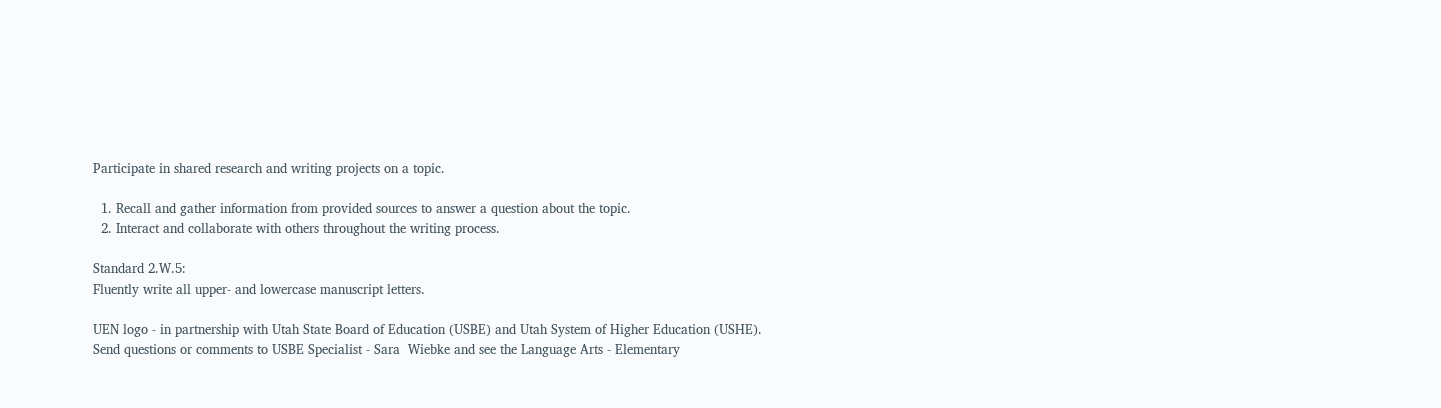Participate in shared research and writing projects on a topic.

  1. Recall and gather information from provided sources to answer a question about the topic.
  2. Interact and collaborate with others throughout the writing process.

Standard 2.W.5:
Fluently write all upper- and lowercase manuscript letters.

UEN logo - in partnership with Utah State Board of Education (USBE) and Utah System of Higher Education (USHE).  Send questions or comments to USBE Specialist - Sara  Wiebke and see the Language Arts - Elementary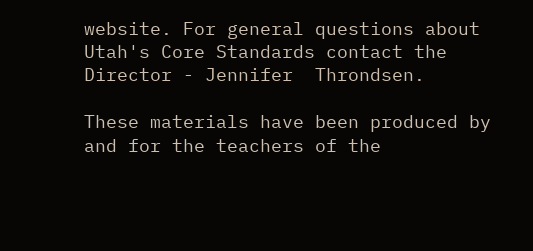website. For general questions about Utah's Core Standards contact the Director - Jennifer  Throndsen.

These materials have been produced by and for the teachers of the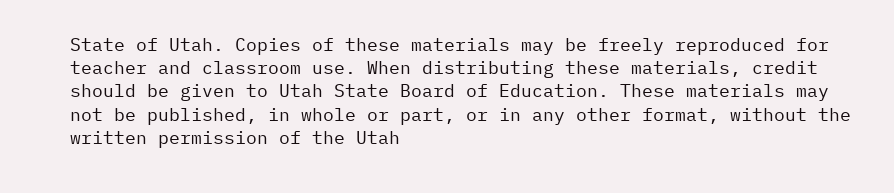State of Utah. Copies of these materials may be freely reproduced for teacher and classroom use. When distributing these materials, credit should be given to Utah State Board of Education. These materials may not be published, in whole or part, or in any other format, without the written permission of the Utah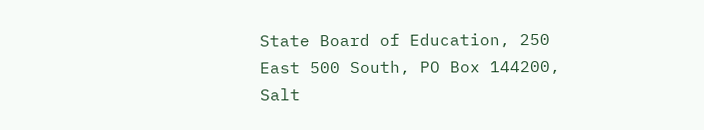State Board of Education, 250 East 500 South, PO Box 144200, Salt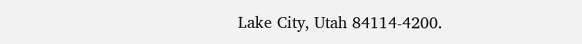Lake City, Utah 84114-4200.